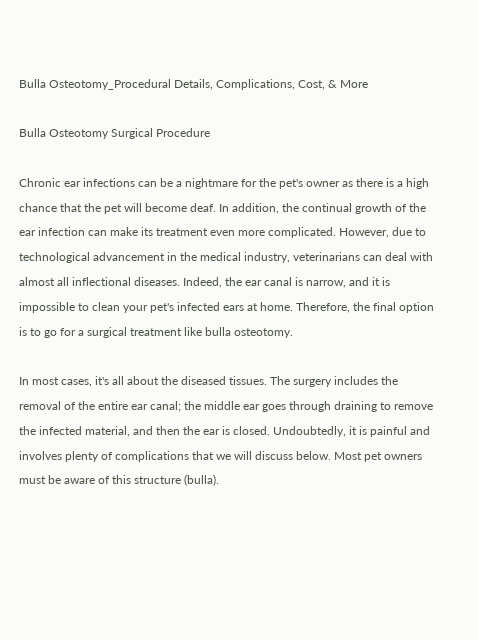Bulla Osteotomy_Procedural Details, Complications, Cost, & More

Bulla Osteotomy Surgical Procedure

Chronic ear infections can be a nightmare for the pet's owner as there is a high chance that the pet will become deaf. In addition, the continual growth of the ear infection can make its treatment even more complicated. However, due to technological advancement in the medical industry, veterinarians can deal with almost all inflectional diseases. Indeed, the ear canal is narrow, and it is impossible to clean your pet's infected ears at home. Therefore, the final option is to go for a surgical treatment like bulla osteotomy.

In most cases, it's all about the diseased tissues. The surgery includes the removal of the entire ear canal; the middle ear goes through draining to remove the infected material, and then the ear is closed. Undoubtedly, it is painful and involves plenty of complications that we will discuss below. Most pet owners must be aware of this structure (bulla).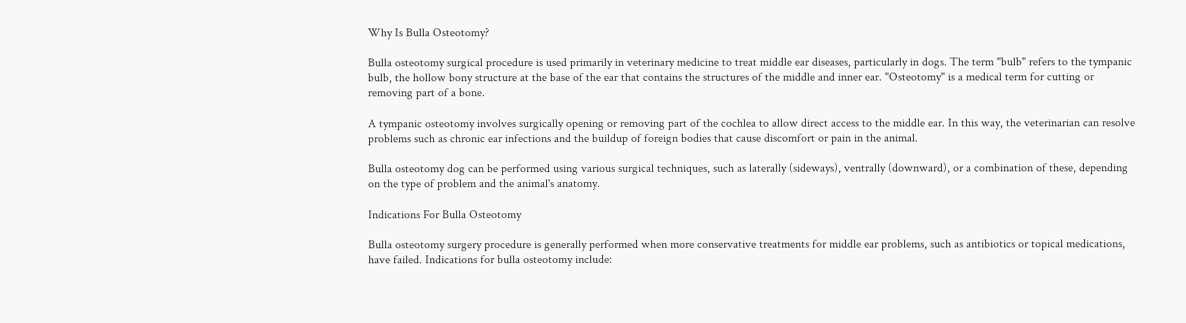Why Is Bulla Osteotomy?

Bulla osteotomy surgical procedure is used primarily in veterinary medicine to treat middle ear diseases, particularly in dogs. The term "bulb" refers to the tympanic bulb, the hollow bony structure at the base of the ear that contains the structures of the middle and inner ear. "Osteotomy" is a medical term for cutting or removing part of a bone.

A tympanic osteotomy involves surgically opening or removing part of the cochlea to allow direct access to the middle ear. In this way, the veterinarian can resolve problems such as chronic ear infections and the buildup of foreign bodies that cause discomfort or pain in the animal.

Bulla osteotomy dog can be performed using various surgical techniques, such as laterally (sideways), ventrally (downward), or a combination of these, depending on the type of problem and the animal's anatomy.

Indications For Bulla Osteotomy

Bulla osteotomy surgery procedure is generally performed when more conservative treatments for middle ear problems, such as antibiotics or topical medications, have failed. Indications for bulla osteotomy include: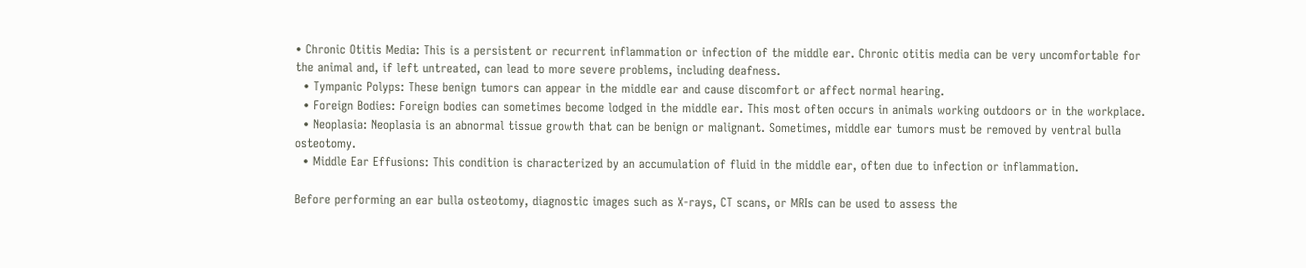• Chronic Otitis Media: This is a persistent or recurrent inflammation or infection of the middle ear. Chronic otitis media can be very uncomfortable for the animal and, if left untreated, can lead to more severe problems, including deafness.
  • Tympanic Polyps: These benign tumors can appear in the middle ear and cause discomfort or affect normal hearing.
  • Foreign Bodies: Foreign bodies can sometimes become lodged in the middle ear. This most often occurs in animals working outdoors or in the workplace.
  • Neoplasia: Neoplasia is an abnormal tissue growth that can be benign or malignant. Sometimes, middle ear tumors must be removed by ventral bulla osteotomy.
  • Middle Ear Effusions: This condition is characterized by an accumulation of fluid in the middle ear, often due to infection or inflammation.

Before performing an ear bulla osteotomy, diagnostic images such as X-rays, CT scans, or MRIs can be used to assess the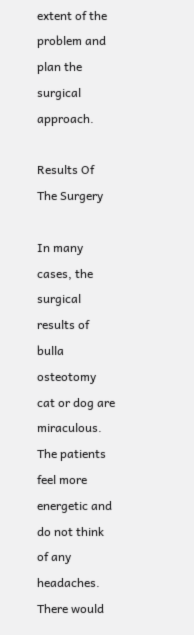extent of the problem and plan the surgical approach.

Results Of The Surgery

In many cases, the surgical results of bulla osteotomy cat or dog are miraculous. The patients feel more energetic and do not think of any headaches. There would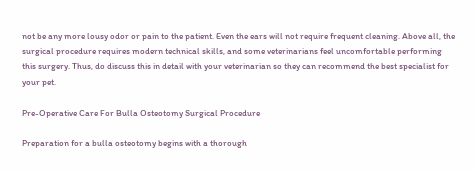not be any more lousy odor or pain to the patient. Even the ears will not require frequent cleaning. Above all, the surgical procedure requires modern technical skills, and some veterinarians feel uncomfortable performing this surgery. Thus, do discuss this in detail with your veterinarian so they can recommend the best specialist for your pet.

Pre-Operative Care For Bulla Osteotomy Surgical Procedure

Preparation for a bulla osteotomy begins with a thorough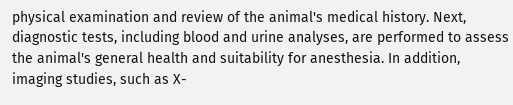physical examination and review of the animal's medical history. Next, diagnostic tests, including blood and urine analyses, are performed to assess the animal's general health and suitability for anesthesia. In addition, imaging studies, such as X-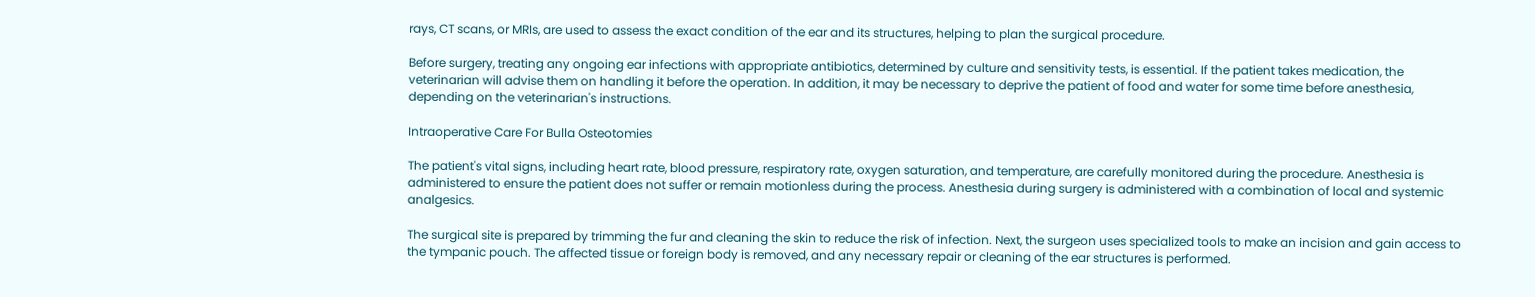rays, CT scans, or MRIs, are used to assess the exact condition of the ear and its structures, helping to plan the surgical procedure.

Before surgery, treating any ongoing ear infections with appropriate antibiotics, determined by culture and sensitivity tests, is essential. If the patient takes medication, the veterinarian will advise them on handling it before the operation. In addition, it may be necessary to deprive the patient of food and water for some time before anesthesia, depending on the veterinarian's instructions.

Intraoperative Care For Bulla Osteotomies

The patient's vital signs, including heart rate, blood pressure, respiratory rate, oxygen saturation, and temperature, are carefully monitored during the procedure. Anesthesia is administered to ensure the patient does not suffer or remain motionless during the process. Anesthesia during surgery is administered with a combination of local and systemic analgesics.

The surgical site is prepared by trimming the fur and cleaning the skin to reduce the risk of infection. Next, the surgeon uses specialized tools to make an incision and gain access to the tympanic pouch. The affected tissue or foreign body is removed, and any necessary repair or cleaning of the ear structures is performed.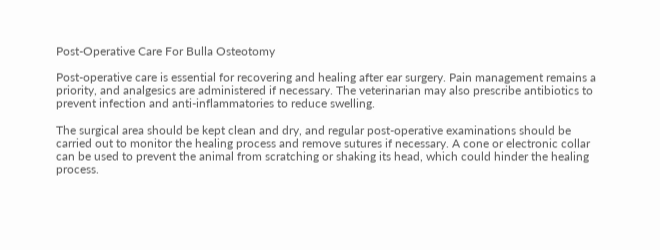Post-Operative Care For Bulla Osteotomy

Post-operative care is essential for recovering and healing after ear surgery. Pain management remains a priority, and analgesics are administered if necessary. The veterinarian may also prescribe antibiotics to prevent infection and anti-inflammatories to reduce swelling.

The surgical area should be kept clean and dry, and regular post-operative examinations should be carried out to monitor the healing process and remove sutures if necessary. A cone or electronic collar can be used to prevent the animal from scratching or shaking its head, which could hinder the healing process.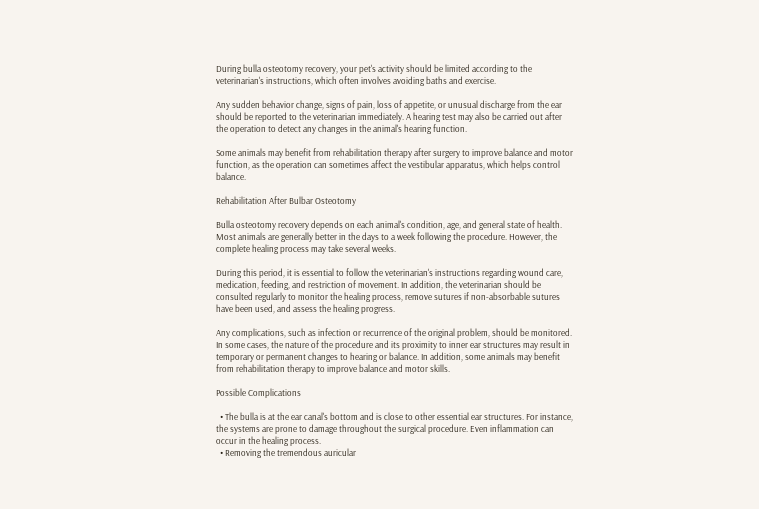During bulla osteotomy recovery, your pet's activity should be limited according to the veterinarian's instructions, which often involves avoiding baths and exercise.

Any sudden behavior change, signs of pain, loss of appetite, or unusual discharge from the ear should be reported to the veterinarian immediately. A hearing test may also be carried out after the operation to detect any changes in the animal's hearing function.

Some animals may benefit from rehabilitation therapy after surgery to improve balance and motor function, as the operation can sometimes affect the vestibular apparatus, which helps control balance.

Rehabilitation After Bulbar Osteotomy

Bulla osteotomy recovery depends on each animal's condition, age, and general state of health. Most animals are generally better in the days to a week following the procedure. However, the complete healing process may take several weeks.

During this period, it is essential to follow the veterinarian's instructions regarding wound care, medication, feeding, and restriction of movement. In addition, the veterinarian should be consulted regularly to monitor the healing process, remove sutures if non-absorbable sutures have been used, and assess the healing progress.

Any complications, such as infection or recurrence of the original problem, should be monitored. In some cases, the nature of the procedure and its proximity to inner ear structures may result in temporary or permanent changes to hearing or balance. In addition, some animals may benefit from rehabilitation therapy to improve balance and motor skills.

Possible Complications

  • The bulla is at the ear canal's bottom and is close to other essential ear structures. For instance, the systems are prone to damage throughout the surgical procedure. Even inflammation can occur in the healing process.
  • Removing the tremendous auricular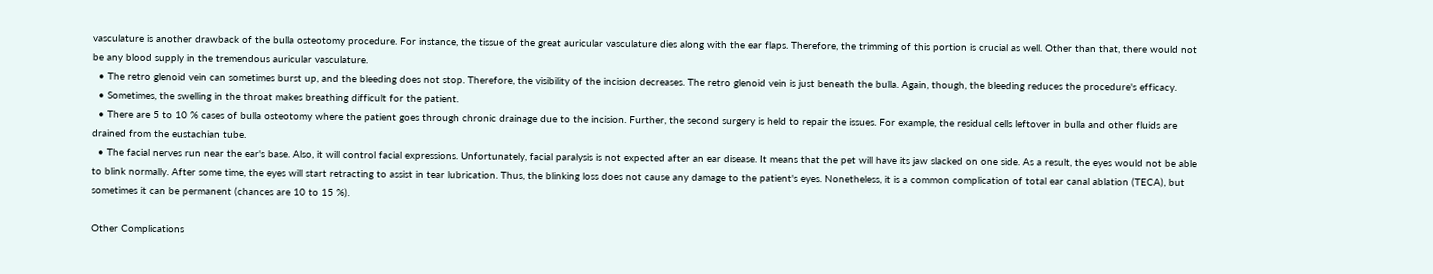vasculature is another drawback of the bulla osteotomy procedure. For instance, the tissue of the great auricular vasculature dies along with the ear flaps. Therefore, the trimming of this portion is crucial as well. Other than that, there would not be any blood supply in the tremendous auricular vasculature.
  • The retro glenoid vein can sometimes burst up, and the bleeding does not stop. Therefore, the visibility of the incision decreases. The retro glenoid vein is just beneath the bulla. Again, though, the bleeding reduces the procedure's efficacy.
  • Sometimes, the swelling in the throat makes breathing difficult for the patient.
  • There are 5 to 10 % cases of bulla osteotomy where the patient goes through chronic drainage due to the incision. Further, the second surgery is held to repair the issues. For example, the residual cells leftover in bulla and other fluids are drained from the eustachian tube.
  • The facial nerves run near the ear's base. Also, it will control facial expressions. Unfortunately, facial paralysis is not expected after an ear disease. It means that the pet will have its jaw slacked on one side. As a result, the eyes would not be able to blink normally. After some time, the eyes will start retracting to assist in tear lubrication. Thus, the blinking loss does not cause any damage to the patient's eyes. Nonetheless, it is a common complication of total ear canal ablation (TECA), but sometimes it can be permanent (chances are 10 to 15 %).

Other Complications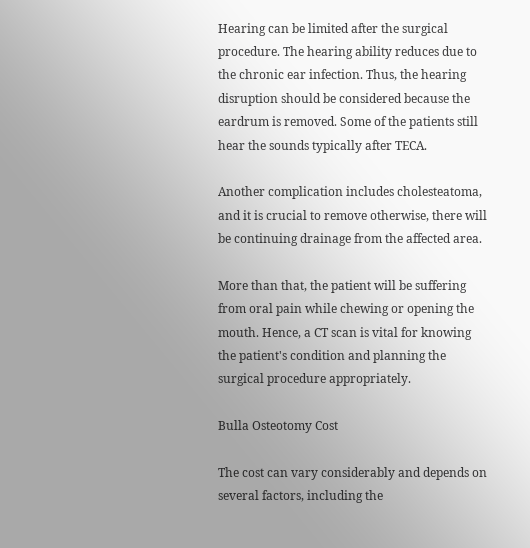Hearing can be limited after the surgical procedure. The hearing ability reduces due to the chronic ear infection. Thus, the hearing disruption should be considered because the eardrum is removed. Some of the patients still hear the sounds typically after TECA.

Another complication includes cholesteatoma, and it is crucial to remove otherwise, there will be continuing drainage from the affected area.

More than that, the patient will be suffering from oral pain while chewing or opening the mouth. Hence, a CT scan is vital for knowing the patient's condition and planning the surgical procedure appropriately.

Bulla Osteotomy Cost

The cost can vary considerably and depends on several factors, including the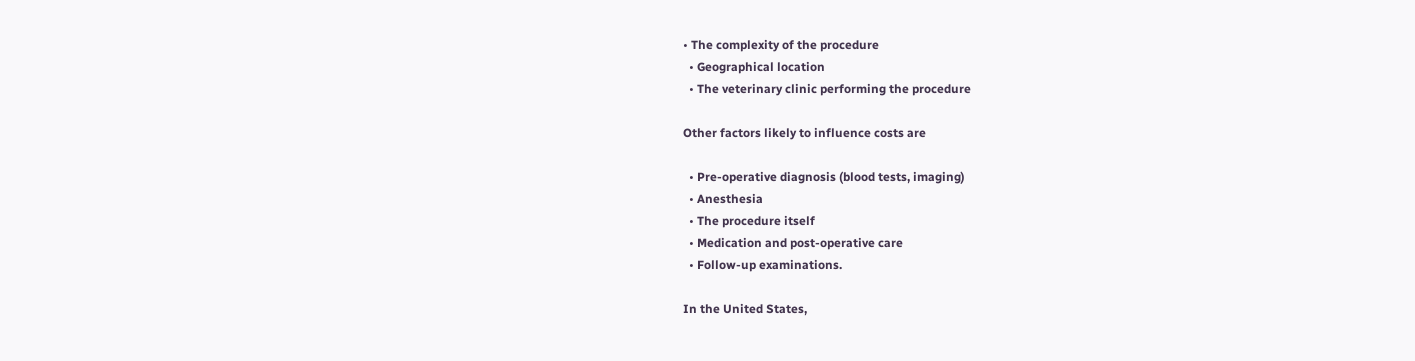• The complexity of the procedure
  • Geographical location
  • The veterinary clinic performing the procedure

Other factors likely to influence costs are

  • Pre-operative diagnosis (blood tests, imaging)
  • Anesthesia
  • The procedure itself
  • Medication and post-operative care
  • Follow-up examinations.

In the United States,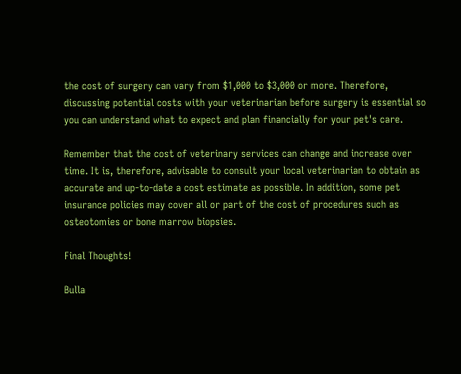the cost of surgery can vary from $1,000 to $3,000 or more. Therefore, discussing potential costs with your veterinarian before surgery is essential so you can understand what to expect and plan financially for your pet's care.

Remember that the cost of veterinary services can change and increase over time. It is, therefore, advisable to consult your local veterinarian to obtain as accurate and up-to-date a cost estimate as possible. In addition, some pet insurance policies may cover all or part of the cost of procedures such as osteotomies or bone marrow biopsies.

Final Thoughts!

Bulla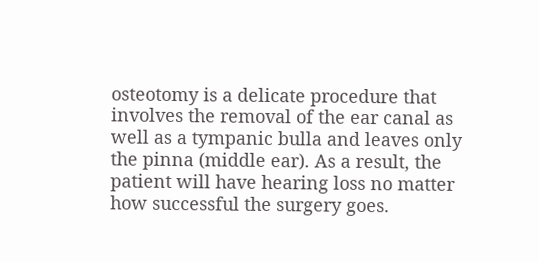osteotomy is a delicate procedure that involves the removal of the ear canal as well as a tympanic bulla and leaves only the pinna (middle ear). As a result, the patient will have hearing loss no matter how successful the surgery goes.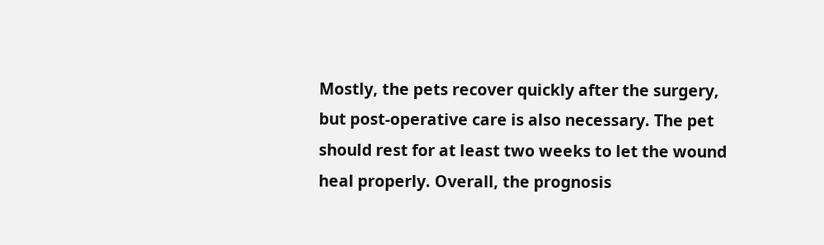Mostly, the pets recover quickly after the surgery, but post-operative care is also necessary. The pet should rest for at least two weeks to let the wound heal properly. Overall, the prognosis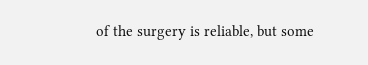of the surgery is reliable, but some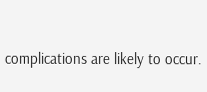complications are likely to occur.